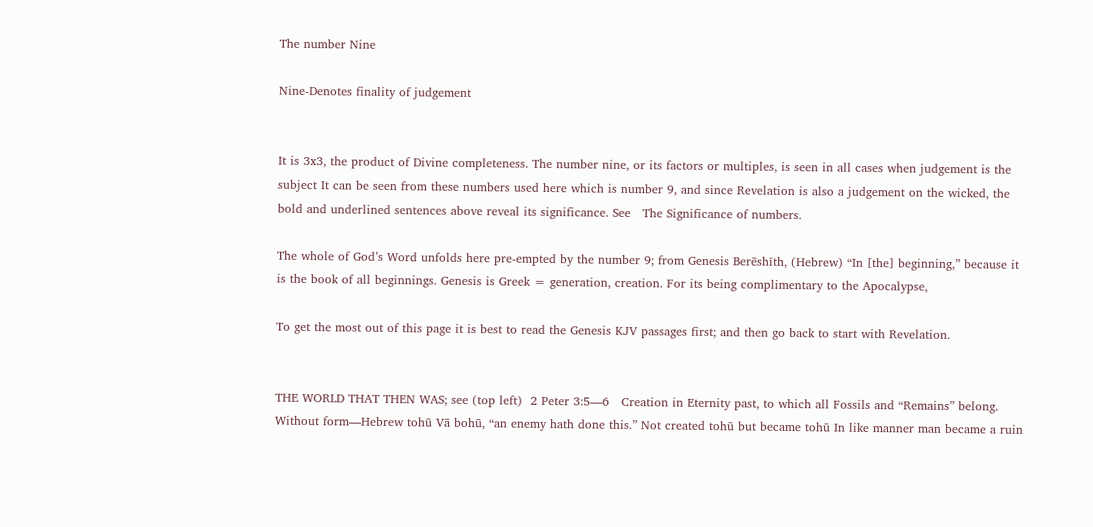The number Nine

Nine-Denotes finality of judgement


It is 3x3, the product of Divine completeness. The number nine, or its factors or multiples, is seen in all cases when judgement is the subject It can be seen from these numbers used here which is number 9, and since Revelation is also a judgement on the wicked, the bold and underlined sentences above reveal its significance. See   The Significance of numbers.

The whole of God’s Word unfolds here pre-empted by the number 9; from Genesis Berēshīth, (Hebrew) “In [the] beginning,” because it is the book of all beginnings. Genesis is Greek = generation, creation. For its being complimentary to the Apocalypse,

To get the most out of this page it is best to read the Genesis KJV passages first; and then go back to start with Revelation.


THE WORLD THAT THEN WAS; see (top left)  2 Peter 3:5—6   Creation in Eternity past, to which all Fossils and “Remains” belong. Without form—Hebrew tohū Vā bohū, “an enemy hath done this.” Not created tohū but became tohū In like manner man became a ruin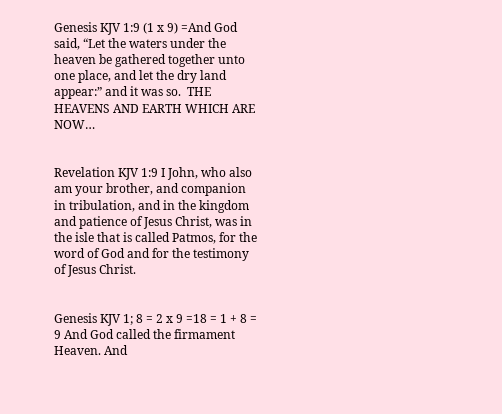Genesis KJV 1:9 (1 x 9) =And God said, “Let the waters under the heaven be gathered together unto one place, and let the dry land appear:” and it was so.  THE HEAVENS AND EARTH WHICH ARE NOW…


Revelation KJV 1:9 I John, who also am your brother, and companion in tribulation, and in the kingdom and patience of Jesus Christ, was in the isle that is called Patmos, for the word of God and for the testimony of Jesus Christ.


Genesis KJV 1; 8 = 2 x 9 =18 = 1 + 8 = 9 And God called the firmament Heaven. And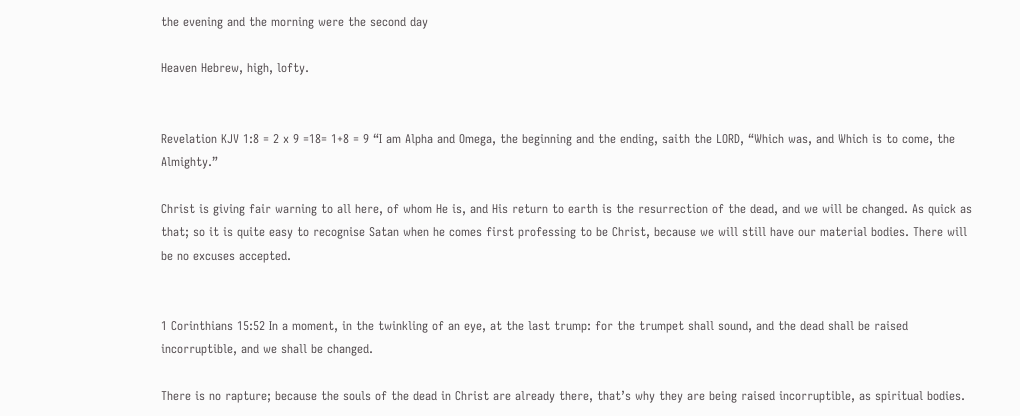the evening and the morning were the second day

Heaven Hebrew, high, lofty.


Revelation KJV 1:8 = 2 x 9 =18= 1+8 = 9 “I am Alpha and Omega, the beginning and the ending, saith the LORD, “Which was, and Which is to come, the Almighty.”

Christ is giving fair warning to all here, of whom He is, and His return to earth is the resurrection of the dead, and we will be changed. As quick as that; so it is quite easy to recognise Satan when he comes first professing to be Christ, because we will still have our material bodies. There will be no excuses accepted.


1 Corinthians 15:52 In a moment, in the twinkling of an eye, at the last trump: for the trumpet shall sound, and the dead shall be raised incorruptible, and we shall be changed.

There is no rapture; because the souls of the dead in Christ are already there, that’s why they are being raised incorruptible, as spiritual bodies.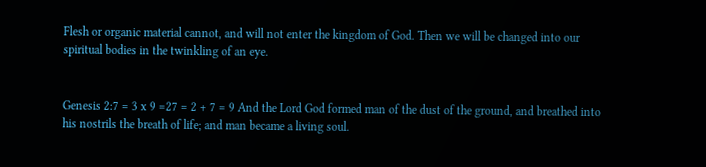Flesh or organic material cannot, and will not enter the kingdom of God. Then we will be changed into our spiritual bodies in the twinkling of an eye.


Genesis 2:7 = 3 x 9 =27 = 2 + 7 = 9 And the Lord God formed man of the dust of the ground, and breathed into his nostrils the breath of life; and man became a living soul.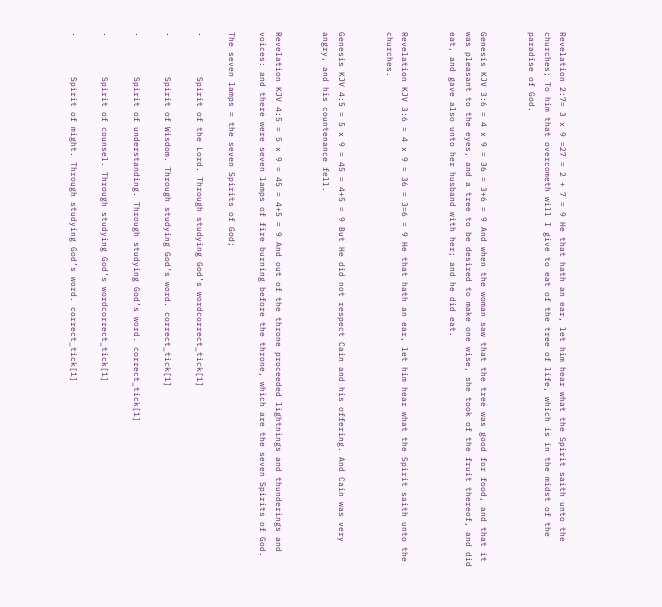Revelation 2:7= 3 x 9 =27 = 2 + 7 = 9 He that hath an ear, let him hear what the Spirit saith unto the churches; To him that overcometh will I give to eat of the tree of life, which is in the midst of the paradise of God.


Genesis KJV 3:6 = 4 x 9 = 36 = 3+6 = 9 And when the woman saw that the tree was good for food, and that it was pleasant to the eyes, and a tree to be desired to make one wise, she took of the fruit thereof, and did eat, and gave also unto her husband with her; and he did eat.


Revelation KJV 3:6 = 4 x 9 = 36 = 3=6 = 9 He that hath an ear, let him hear what the Spirit saith unto the churches.


Genesis KJV 4:5 = 5 x 9 = 45 = 4+5 = 9 But He did not respect Cain and his offering. And Cain was very angry, and his countenance fell.


Revelation KJV 4:5 = 5 x 9 = 45 = 4+5 = 9 And out of the throne proceeded lightnings and thunderings and voices: and there were seven lamps of fire burning before the throne, which are the seven Spirits of God.

The seven lamps = the seven Spirits of God;

·        Spirit of the Lord. Through studying God’s wordcorrect_tick[1]

·        Spirit of Wisdom. Through studying God’s word. correct_tick[1]

·        Spirit of understanding. Through studying God’s word. correct_tick[1]

·        Spirit of counsel. Through studying God’s wordcorrect_tick[1]

·        Spirit of might. Through studying God’s word. correct_tick[1]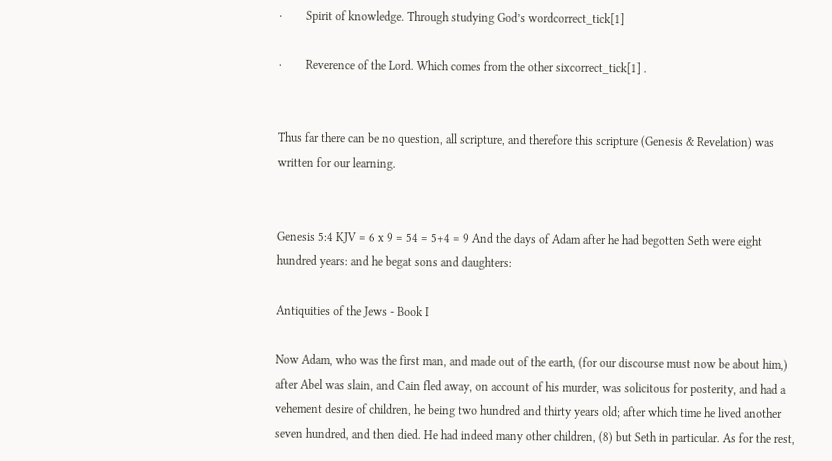·        Spirit of knowledge. Through studying God’s wordcorrect_tick[1]

·        Reverence of the Lord. Which comes from the other sixcorrect_tick[1] .


Thus far there can be no question, all scripture, and therefore this scripture (Genesis & Revelation) was written for our learning.


Genesis 5:4 KJV = 6 x 9 = 54 = 5+4 = 9 And the days of Adam after he had begotten Seth were eight hundred years: and he begat sons and daughters:

Antiquities of the Jews - Book I

Now Adam, who was the first man, and made out of the earth, (for our discourse must now be about him,) after Abel was slain, and Cain fled away, on account of his murder, was solicitous for posterity, and had a vehement desire of children, he being two hundred and thirty years old; after which time he lived another seven hundred, and then died. He had indeed many other children, (8) but Seth in particular. As for the rest,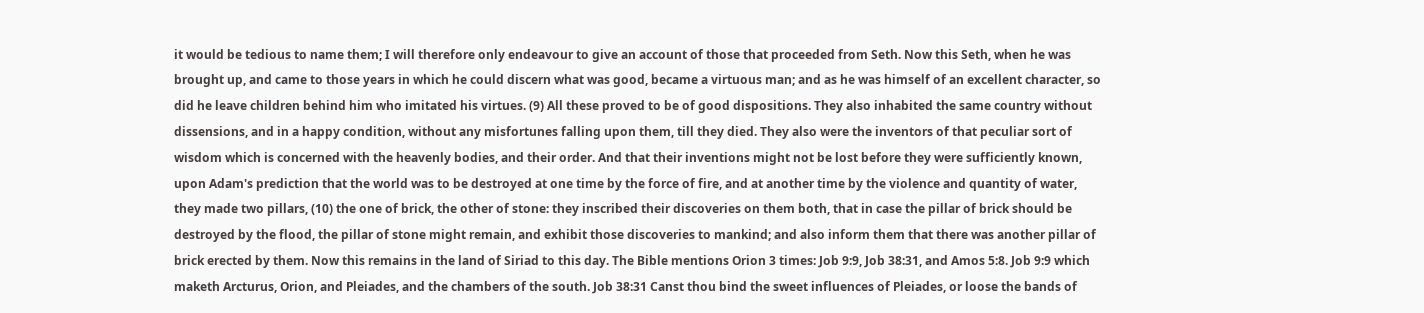it would be tedious to name them; I will therefore only endeavour to give an account of those that proceeded from Seth. Now this Seth, when he was brought up, and came to those years in which he could discern what was good, became a virtuous man; and as he was himself of an excellent character, so did he leave children behind him who imitated his virtues. (9) All these proved to be of good dispositions. They also inhabited the same country without dissensions, and in a happy condition, without any misfortunes falling upon them, till they died. They also were the inventors of that peculiar sort of wisdom which is concerned with the heavenly bodies, and their order. And that their inventions might not be lost before they were sufficiently known, upon Adam's prediction that the world was to be destroyed at one time by the force of fire, and at another time by the violence and quantity of water, they made two pillars, (10) the one of brick, the other of stone: they inscribed their discoveries on them both, that in case the pillar of brick should be destroyed by the flood, the pillar of stone might remain, and exhibit those discoveries to mankind; and also inform them that there was another pillar of brick erected by them. Now this remains in the land of Siriad to this day. The Bible mentions Orion 3 times: Job 9:9, Job 38:31, and Amos 5:8. Job 9:9 which maketh Arcturus, Orion, and Pleiades, and the chambers of the south. Job 38:31 Canst thou bind the sweet influences of Pleiades, or loose the bands of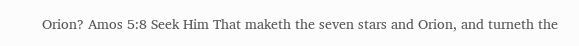Orion? Amos 5:8 Seek Him That maketh the seven stars and Orion, and turneth the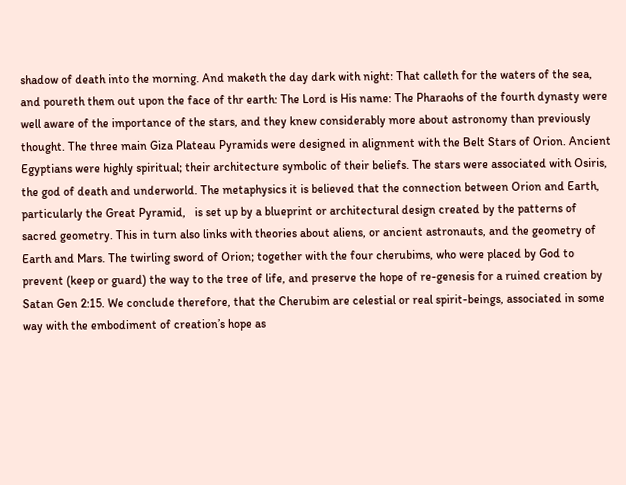shadow of death into the morning. And maketh the day dark with night: That calleth for the waters of the sea, and poureth them out upon the face of thr earth: The Lord is His name: The Pharaohs of the fourth dynasty were well aware of the importance of the stars, and they knew considerably more about astronomy than previously thought. The three main Giza Plateau Pyramids were designed in alignment with the Belt Stars of Orion. Ancient Egyptians were highly spiritual; their architecture symbolic of their beliefs. The stars were associated with Osiris, the god of death and underworld. The metaphysics it is believed that the connection between Orion and Earth, particularly the Great Pyramid,   is set up by a blueprint or architectural design created by the patterns of sacred geometry. This in turn also links with theories about aliens, or ancient astronauts, and the geometry of Earth and Mars. The twirling sword of Orion; together with the four cherubims, who were placed by God to prevent (keep or guard) the way to the tree of life, and preserve the hope of re-genesis for a ruined creation by Satan Gen 2:15. We conclude therefore, that the Cherubim are celestial or real spirit-beings, associated in some way with the embodiment of creation’s hope as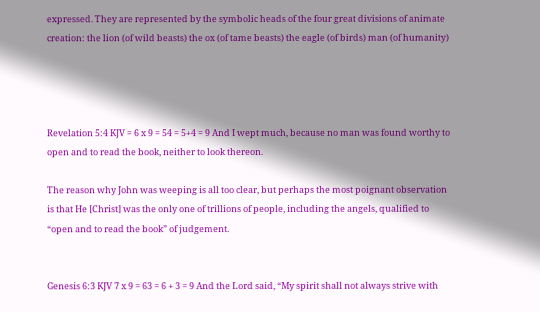expressed. They are represented by the symbolic heads of the four great divisions of animate creation: the lion (of wild beasts) the ox (of tame beasts) the eagle (of birds) man (of humanity)




Revelation 5:4 KJV = 6 x 9 = 54 = 5+4 = 9 And I wept much, because no man was found worthy to open and to read the book, neither to look thereon.

The reason why John was weeping is all too clear, but perhaps the most poignant observation is that He [Christ] was the only one of trillions of people, including the angels, qualified to “open and to read the book” of judgement.


Genesis 6:3 KJV 7 x 9 = 63 = 6 + 3 = 9 And the Lord said, “My spirit shall not always strive with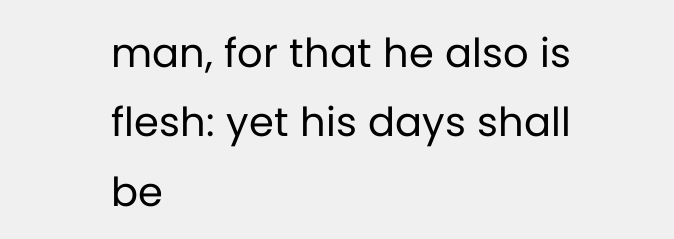man, for that he also is flesh: yet his days shall be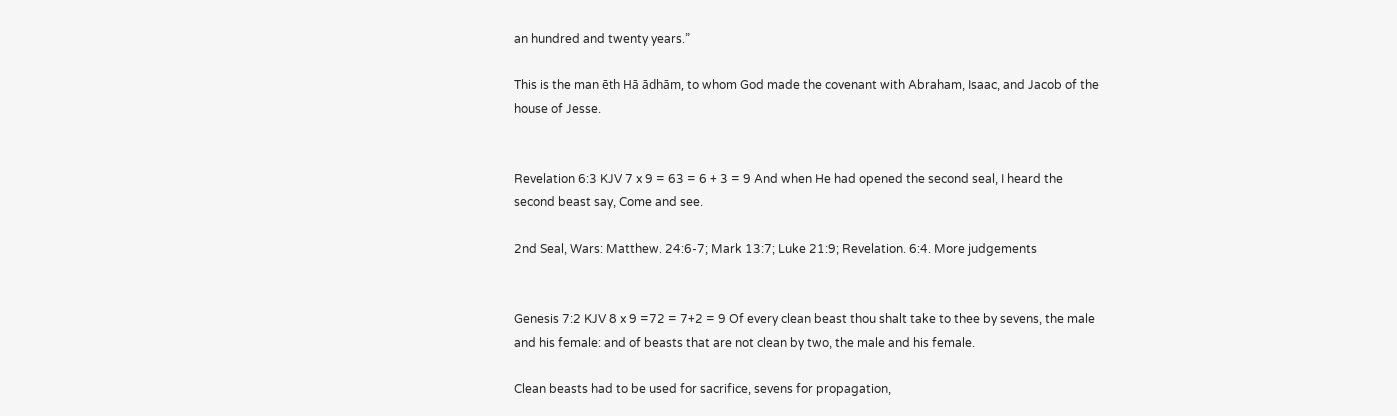an hundred and twenty years.”

This is the man ēth Hā ādhām, to whom God made the covenant with Abraham, Isaac, and Jacob of the house of Jesse.


Revelation 6:3 KJV 7 x 9 = 63 = 6 + 3 = 9 And when He had opened the second seal, I heard the second beast say, Come and see.

2nd Seal, Wars: Matthew. 24:6-7; Mark 13:7; Luke 21:9; Revelation. 6:4. More judgements


Genesis 7:2 KJV 8 x 9 =72 = 7+2 = 9 Of every clean beast thou shalt take to thee by sevens, the male and his female: and of beasts that are not clean by two, the male and his female.

Clean beasts had to be used for sacrifice, sevens for propagation,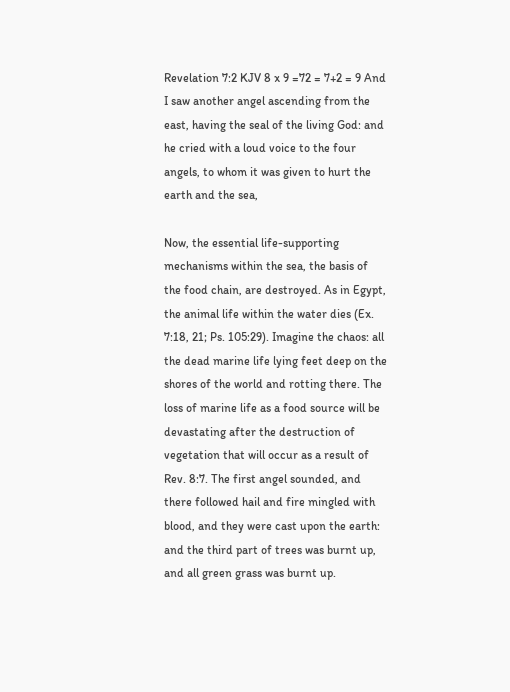Revelation 7:2 KJV 8 x 9 =72 = 7+2 = 9 And I saw another angel ascending from the east, having the seal of the living God: and he cried with a loud voice to the four angels, to whom it was given to hurt the earth and the sea,

Now, the essential life-supporting mechanisms within the sea, the basis of the food chain, are destroyed. As in Egypt, the animal life within the water dies (Ex. 7:18, 21; Ps. 105:29). Imagine the chaos: all the dead marine life lying feet deep on the shores of the world and rotting there. The loss of marine life as a food source will be devastating after the destruction of vegetation that will occur as a result of Rev. 8:7. The first angel sounded, and there followed hail and fire mingled with blood, and they were cast upon the earth: and the third part of trees was burnt up, and all green grass was burnt up.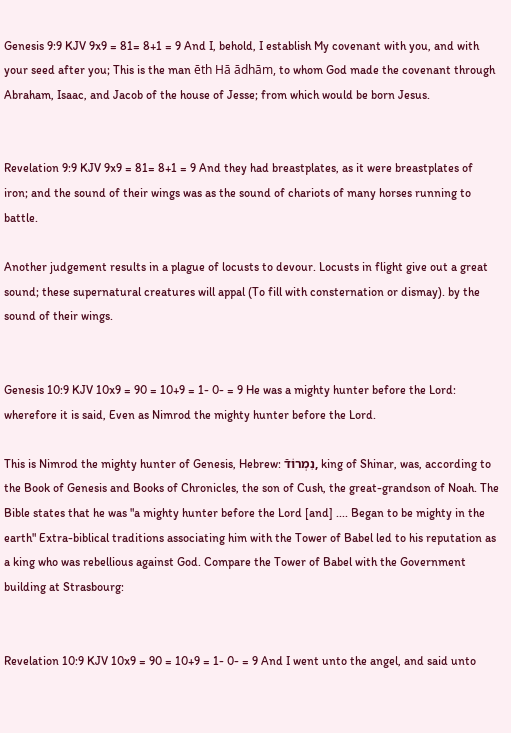Genesis 9:9 KJV 9x9 = 81= 8+1 = 9 And I, behold, I establish My covenant with you, and with your seed after you; This is the man ēth Hā ādhām, to whom God made the covenant through Abraham, Isaac, and Jacob of the house of Jesse; from which would be born Jesus.


Revelation 9:9 KJV 9x9 = 81= 8+1 = 9 And they had breastplates, as it were breastplates of iron; and the sound of their wings was as the sound of chariots of many horses running to battle.

Another judgement results in a plague of locusts to devour. Locusts in flight give out a great sound; these supernatural creatures will appal (To fill with consternation or dismay). by the sound of their wings.


Genesis 10:9 KJV 10x9 = 90 = 10+9 = 1- 0- = 9 He was a mighty hunter before the Lord: wherefore it is said, Even as Nimrod the mighty hunter before the Lord.

This is Nimrod the mighty hunter of Genesis, Hebrew: נִמְרוֹדֿ, king of Shinar, was, according to the Book of Genesis and Books of Chronicles, the son of Cush, the great-grandson of Noah. The Bible states that he was "a mighty hunter before the Lord [and] .... Began to be mighty in the earth" Extra-biblical traditions associating him with the Tower of Babel led to his reputation as a king who was rebellious against God. Compare the Tower of Babel with the Government building at Strasbourg:


Revelation 10:9 KJV 10x9 = 90 = 10+9 = 1- 0- = 9 And I went unto the angel, and said unto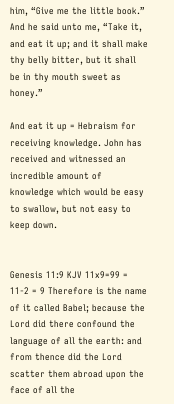him, “Give me the little book.” And he said unto me, “Take it, and eat it up; and it shall make thy belly bitter, but it shall be in thy mouth sweet as honey.”

And eat it up = Hebraism for receiving knowledge. John has received and witnessed an incredible amount of knowledge which would be easy to swallow, but not easy to keep down.


Genesis 11:9 KJV 11x9=99 = 11-2 = 9 Therefore is the name of it called Babel; because the Lord did there confound the language of all the earth: and from thence did the Lord scatter them abroad upon the face of all the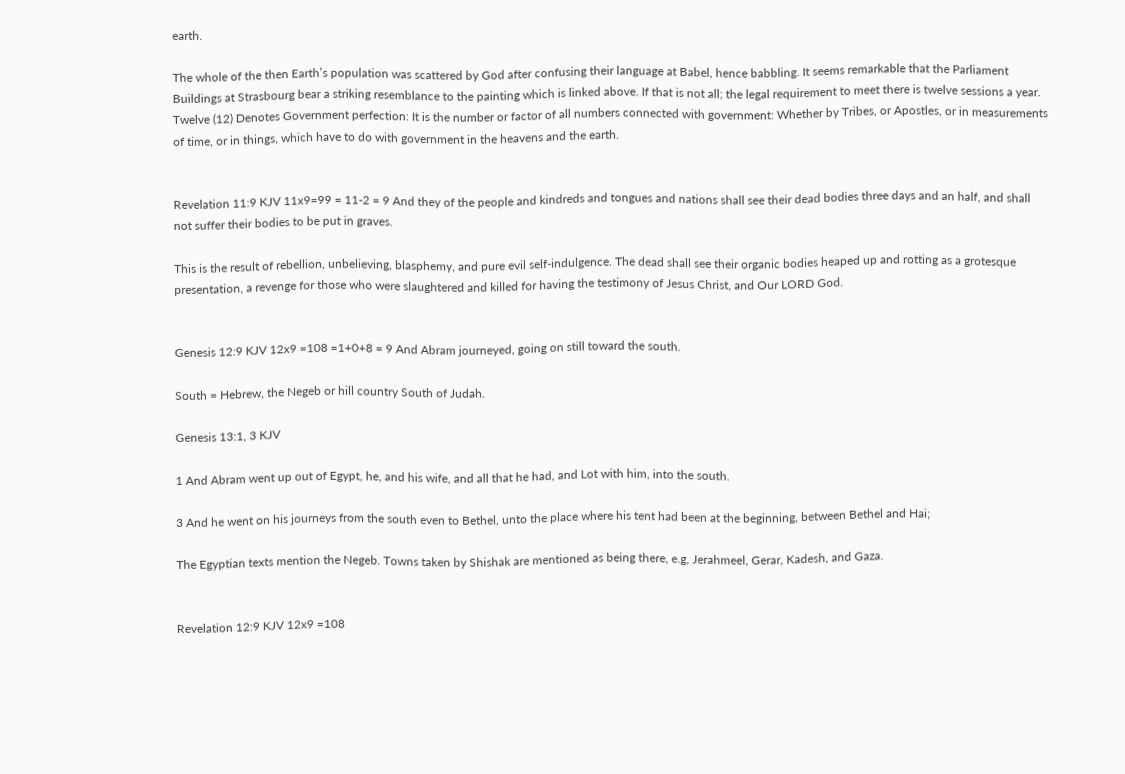earth.

The whole of the then Earth’s population was scattered by God after confusing their language at Babel, hence babbling. It seems remarkable that the Parliament Buildings at Strasbourg bear a striking resemblance to the painting which is linked above. If that is not all; the legal requirement to meet there is twelve sessions a year. Twelve (12) Denotes Government perfection: It is the number or factor of all numbers connected with government: Whether by Tribes, or Apostles, or in measurements of time, or in things, which have to do with government in the heavens and the earth.


Revelation 11:9 KJV 11x9=99 = 11-2 = 9 And they of the people and kindreds and tongues and nations shall see their dead bodies three days and an half, and shall not suffer their bodies to be put in graves.

This is the result of rebellion, unbelieving, blasphemy, and pure evil self-indulgence. The dead shall see their organic bodies heaped up and rotting as a grotesque presentation, a revenge for those who were slaughtered and killed for having the testimony of Jesus Christ, and Our LORD God.


Genesis 12:9 KJV 12x9 =108 =1+0+8 = 9 And Abram journeyed, going on still toward the south.

South = Hebrew, the Negeb or hill country South of Judah.

Genesis 13:1, 3 KJV

1 And Abram went up out of Egypt, he, and his wife, and all that he had, and Lot with him, into the south.

3 And he went on his journeys from the south even to Bethel, unto the place where his tent had been at the beginning, between Bethel and Hai;

The Egyptian texts mention the Negeb. Towns taken by Shishak are mentioned as being there, e.g, Jerahmeel, Gerar, Kadesh, and Gaza.


Revelation 12:9 KJV 12x9 =108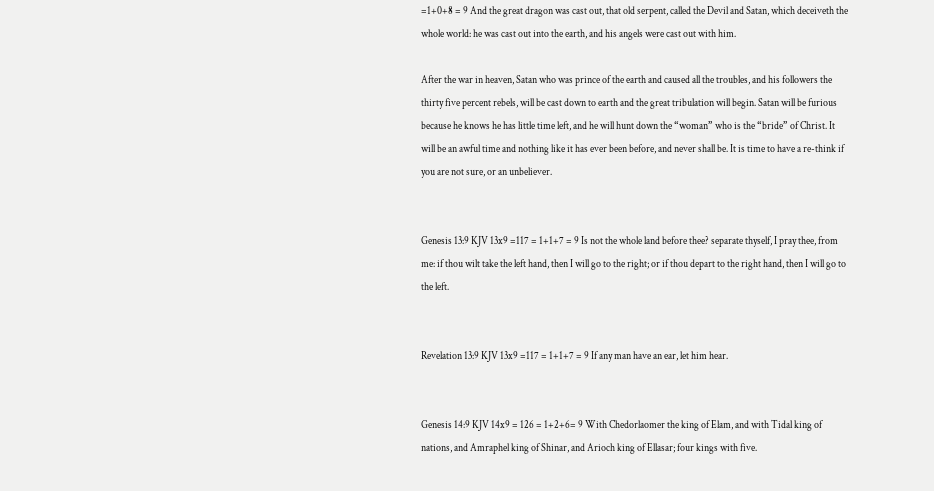=1+0+8 = 9 And the great dragon was cast out, that old serpent, called the Devil and Satan, which deceiveth the whole world: he was cast out into the earth, and his angels were cast out with him.

After the war in heaven, Satan who was prince of the earth and caused all the troubles, and his followers the thirty five percent rebels, will be cast down to earth and the great tribulation will begin. Satan will be furious because he knows he has little time left, and he will hunt down the “woman” who is the “bride” of Christ. It will be an awful time and nothing like it has ever been before, and never shall be. It is time to have a re-think if you are not sure, or an unbeliever.


Genesis 13:9 KJV 13x9 =117 = 1+1+7 = 9 Is not the whole land before thee? separate thyself, I pray thee, from me: if thou wilt take the left hand, then I will go to the right; or if thou depart to the right hand, then I will go to the left.


Revelation 13:9 KJV 13x9 =117 = 1+1+7 = 9 If any man have an ear, let him hear.


Genesis 14:9 KJV 14x9 = 126 = 1+2+6= 9 With Chedorlaomer the king of Elam, and with Tidal king of nations, and Amraphel king of Shinar, and Arioch king of Ellasar; four kings with five.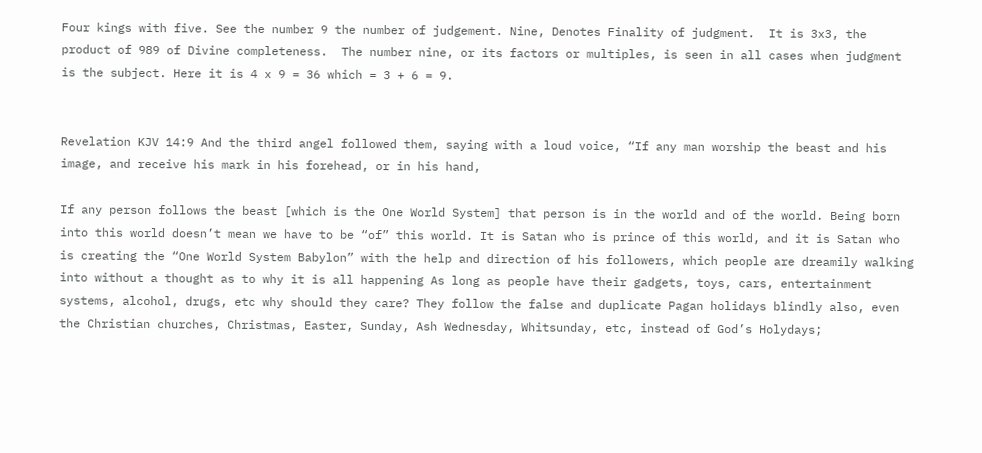Four kings with five. See the number 9 the number of judgement. Nine, Denotes Finality of judgment.  It is 3x3, the product of 989 of Divine completeness.  The number nine, or its factors or multiples, is seen in all cases when judgment is the subject. Here it is 4 x 9 = 36 which = 3 + 6 = 9.


Revelation KJV 14:9 And the third angel followed them, saying with a loud voice, “If any man worship the beast and his image, and receive his mark in his forehead, or in his hand,

If any person follows the beast [which is the One World System] that person is in the world and of the world. Being born into this world doesn’t mean we have to be “of” this world. It is Satan who is prince of this world, and it is Satan who is creating the “One World System Babylon” with the help and direction of his followers, which people are dreamily walking into without a thought as to why it is all happening As long as people have their gadgets, toys, cars, entertainment systems, alcohol, drugs, etc why should they care? They follow the false and duplicate Pagan holidays blindly also, even the Christian churches, Christmas, Easter, Sunday, Ash Wednesday, Whitsunday, etc, instead of God’s Holydays;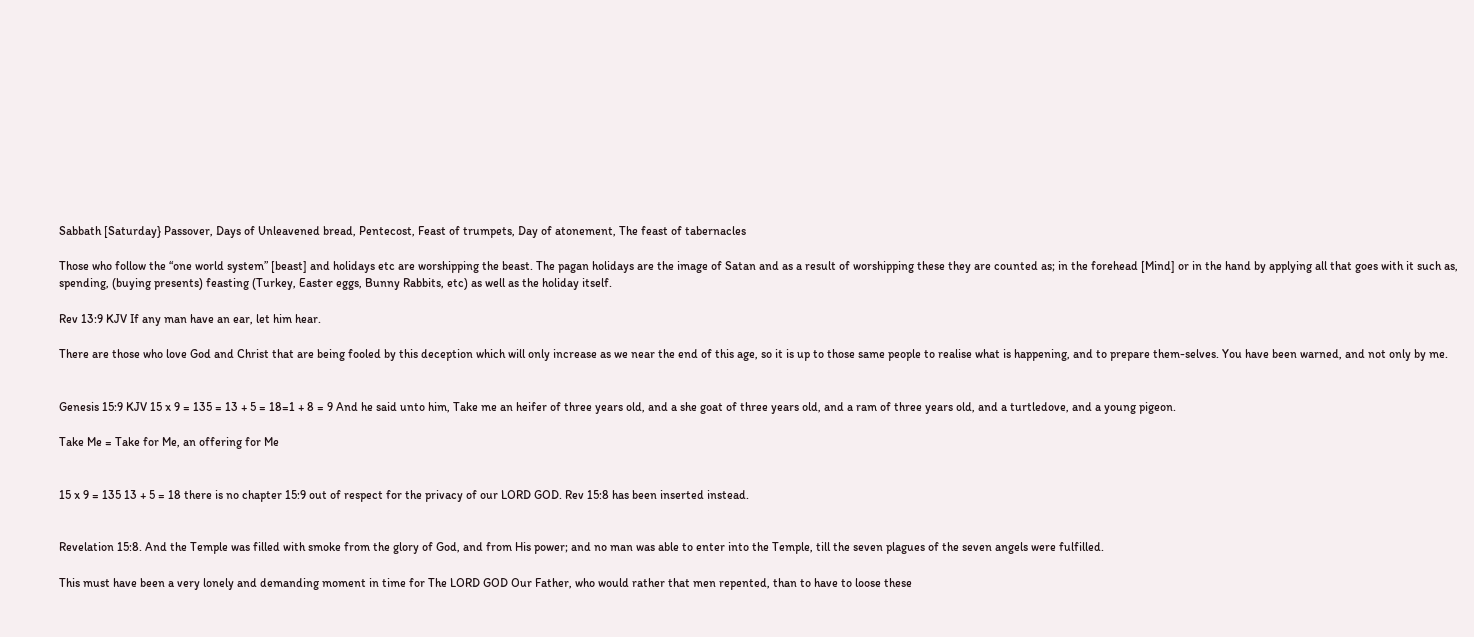Sabbath [Saturday} Passover, Days of Unleavened bread, Pentecost, Feast of trumpets, Day of atonement, The feast of tabernacles

Those who follow the “one world system” [beast] and holidays etc are worshipping the beast. The pagan holidays are the image of Satan and as a result of worshipping these they are counted as; in the forehead [Mind] or in the hand by applying all that goes with it such as, spending, (buying presents) feasting (Turkey, Easter eggs, Bunny Rabbits, etc) as well as the holiday itself.

Rev 13:9 KJV If any man have an ear, let him hear.

There are those who love God and Christ that are being fooled by this deception which will only increase as we near the end of this age, so it is up to those same people to realise what is happening, and to prepare them-selves. You have been warned, and not only by me.


Genesis 15:9 KJV 15 x 9 = 135 = 13 + 5 = 18=1 + 8 = 9 And he said unto him, Take me an heifer of three years old, and a she goat of three years old, and a ram of three years old, and a turtledove, and a young pigeon.

Take Me = Take for Me, an offering for Me


15 x 9 = 135 13 + 5 = 18 there is no chapter 15:9 out of respect for the privacy of our LORD GOD. Rev 15:8 has been inserted instead.


Revelation 15:8. And the Temple was filled with smoke from the glory of God, and from His power; and no man was able to enter into the Temple, till the seven plagues of the seven angels were fulfilled.

This must have been a very lonely and demanding moment in time for The LORD GOD Our Father, who would rather that men repented, than to have to loose these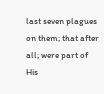last seven plagues on them; that after all; were part of His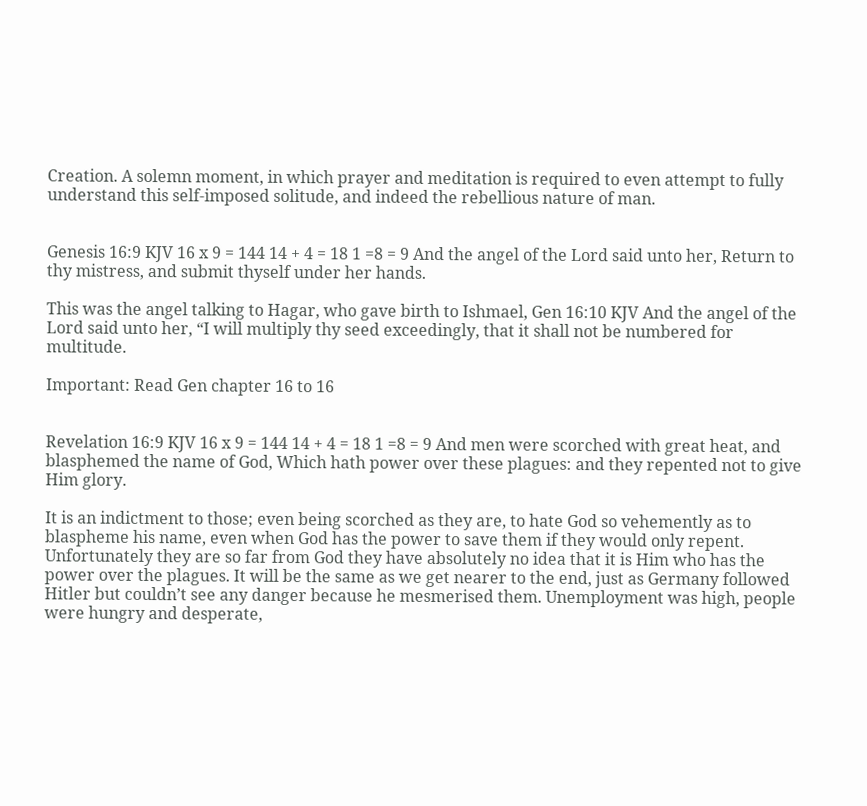Creation. A solemn moment, in which prayer and meditation is required to even attempt to fully understand this self-imposed solitude, and indeed the rebellious nature of man.


Genesis 16:9 KJV 16 x 9 = 144 14 + 4 = 18 1 =8 = 9 And the angel of the Lord said unto her, Return to thy mistress, and submit thyself under her hands.

This was the angel talking to Hagar, who gave birth to Ishmael, Gen 16:10 KJV And the angel of the Lord said unto her, “I will multiply thy seed exceedingly, that it shall not be numbered for multitude.

Important: Read Gen chapter 16 to 16


Revelation 16:9 KJV 16 x 9 = 144 14 + 4 = 18 1 =8 = 9 And men were scorched with great heat, and blasphemed the name of God, Which hath power over these plagues: and they repented not to give Him glory.

It is an indictment to those; even being scorched as they are, to hate God so vehemently as to blaspheme his name, even when God has the power to save them if they would only repent. Unfortunately they are so far from God they have absolutely no idea that it is Him who has the power over the plagues. It will be the same as we get nearer to the end, just as Germany followed Hitler but couldn’t see any danger because he mesmerised them. Unemployment was high, people were hungry and desperate,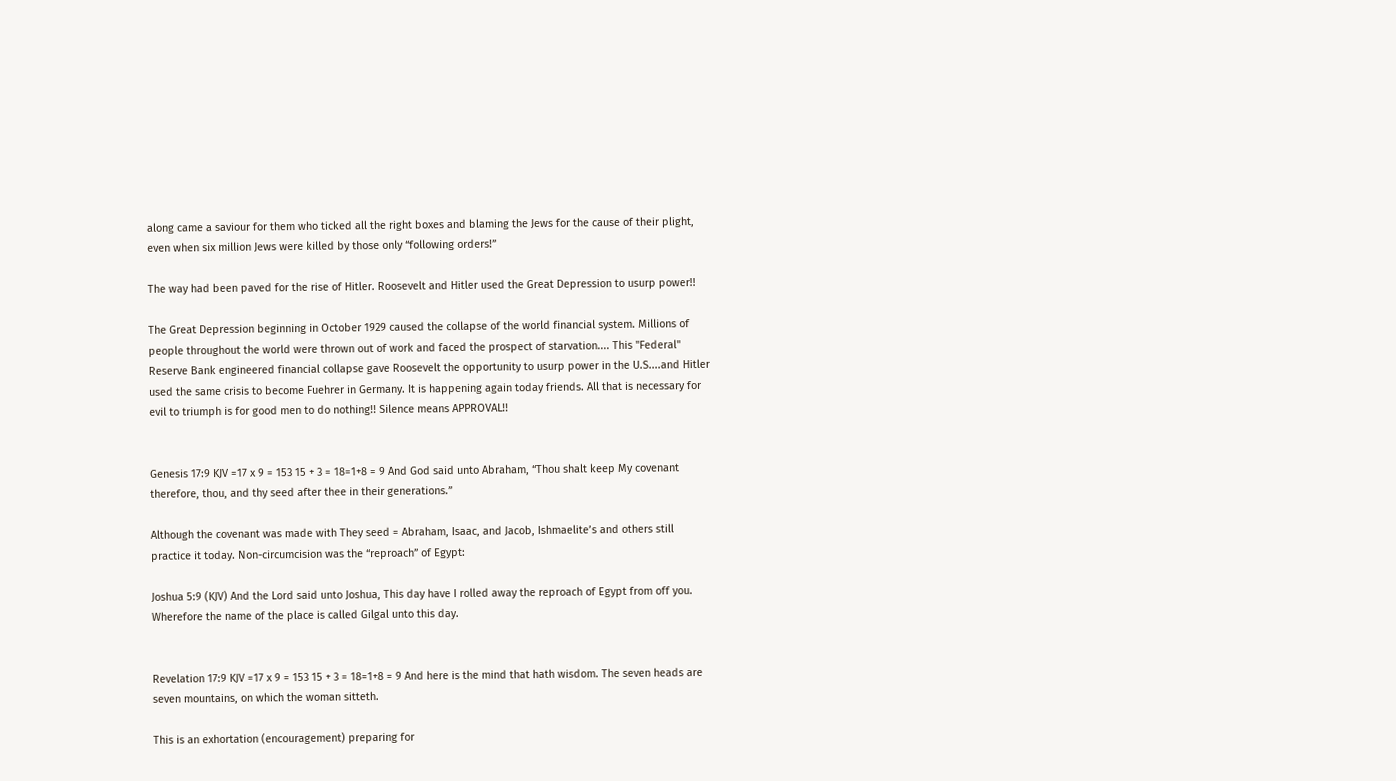along came a saviour for them who ticked all the right boxes and blaming the Jews for the cause of their plight, even when six million Jews were killed by those only “following orders!”

The way had been paved for the rise of Hitler. Roosevelt and Hitler used the Great Depression to usurp power!!

The Great Depression beginning in October 1929 caused the collapse of the world financial system. Millions of people throughout the world were thrown out of work and faced the prospect of starvation.... This "Federal" Reserve Bank engineered financial collapse gave Roosevelt the opportunity to usurp power in the U.S....and Hitler used the same crisis to become Fuehrer in Germany. It is happening again today friends. All that is necessary for evil to triumph is for good men to do nothing!! Silence means APPROVAL!!


Genesis 17:9 KJV =17 x 9 = 153 15 + 3 = 18=1+8 = 9 And God said unto Abraham, “Thou shalt keep My covenant therefore, thou, and thy seed after thee in their generations.”

Although the covenant was made with They seed = Abraham, Isaac, and Jacob, Ishmaelite’s and others still practice it today. Non-circumcision was the “reproach” of Egypt:

Joshua 5:9 (KJV) And the Lord said unto Joshua, This day have I rolled away the reproach of Egypt from off you. Wherefore the name of the place is called Gilgal unto this day.


Revelation 17:9 KJV =17 x 9 = 153 15 + 3 = 18=1+8 = 9 And here is the mind that hath wisdom. The seven heads are seven mountains, on which the woman sitteth.

This is an exhortation (encouragement) preparing for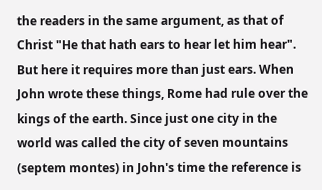the readers in the same argument, as that of Christ "He that hath ears to hear let him hear". But here it requires more than just ears. When John wrote these things, Rome had rule over the kings of the earth. Since just one city in the world was called the city of seven mountains (septem montes) in John's time the reference is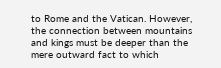to Rome and the Vatican. However, the connection between mountains and kings must be deeper than the mere outward fact to which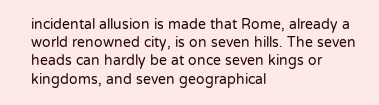incidental allusion is made that Rome, already a world renowned city, is on seven hills. The seven heads can hardly be at once seven kings or kingdoms, and seven geographical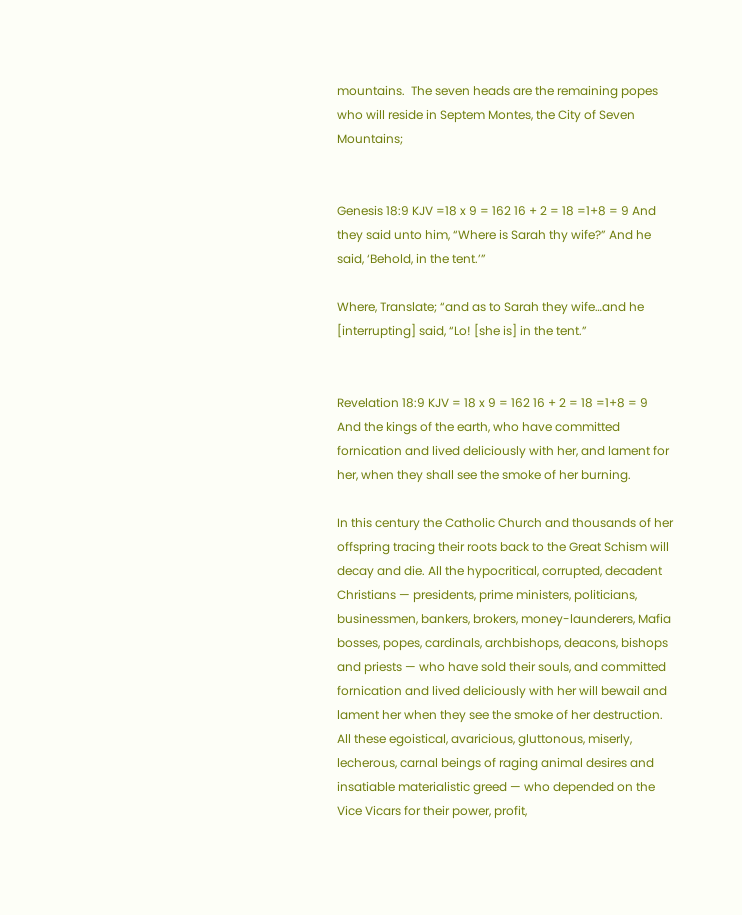mountains.  The seven heads are the remaining popes who will reside in Septem Montes, the City of Seven Mountains;


Genesis 18:9 KJV =18 x 9 = 162 16 + 2 = 18 =1+8 = 9 And they said unto him, “Where is Sarah thy wife?” And he said, ‘Behold, in the tent.’”

Where, Translate; “and as to Sarah they wife…and he [interrupting] said, “Lo! [she is] in the tent.”


Revelation 18:9 KJV = 18 x 9 = 162 16 + 2 = 18 =1+8 = 9 And the kings of the earth, who have committed fornication and lived deliciously with her, and lament for her, when they shall see the smoke of her burning.

In this century the Catholic Church and thousands of her offspring tracing their roots back to the Great Schism will decay and die. All the hypocritical, corrupted, decadent Christians — presidents, prime ministers, politicians, businessmen, bankers, brokers, money-launderers, Mafia bosses, popes, cardinals, archbishops, deacons, bishops and priests — who have sold their souls, and committed fornication and lived deliciously with her will bewail and lament her when they see the smoke of her destruction. All these egoistical, avaricious, gluttonous, miserly, lecherous, carnal beings of raging animal desires and insatiable materialistic greed — who depended on the Vice Vicars for their power, profit,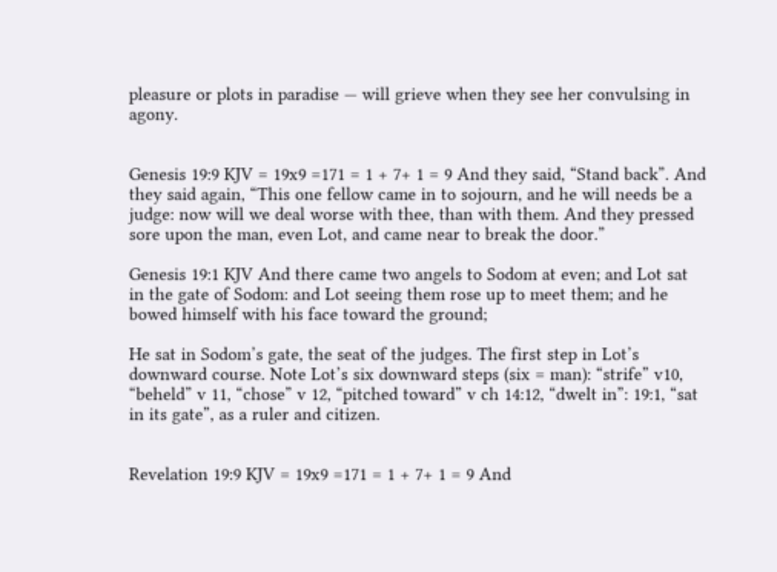pleasure or plots in paradise — will grieve when they see her convulsing in agony.


Genesis 19:9 KJV = 19x9 =171 = 1 + 7+ 1 = 9 And they said, “Stand back”. And they said again, “This one fellow came in to sojourn, and he will needs be a judge: now will we deal worse with thee, than with them. And they pressed sore upon the man, even Lot, and came near to break the door.”

Genesis 19:1 KJV And there came two angels to Sodom at even; and Lot sat in the gate of Sodom: and Lot seeing them rose up to meet them; and he bowed himself with his face toward the ground;

He sat in Sodom’s gate, the seat of the judges. The first step in Lot’s downward course. Note Lot’s six downward steps (six = man): “strife” v10, “beheld” v 11, “chose” v 12, “pitched toward” v ch 14:12, “dwelt in”: 19:1, “sat in its gate”, as a ruler and citizen.


Revelation 19:9 KJV = 19x9 =171 = 1 + 7+ 1 = 9 And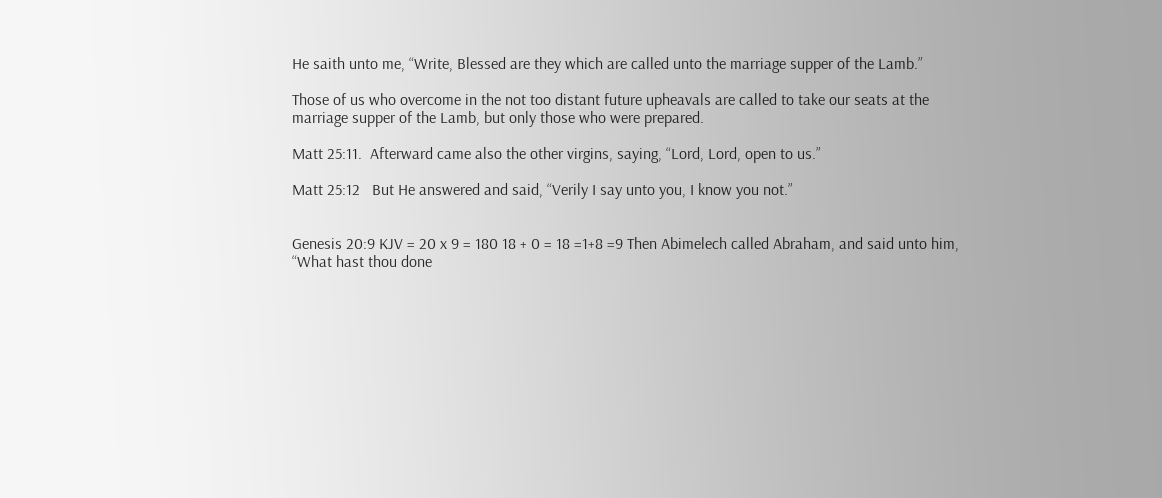He saith unto me, “Write, Blessed are they which are called unto the marriage supper of the Lamb.”

Those of us who overcome in the not too distant future upheavals are called to take our seats at the marriage supper of the Lamb, but only those who were prepared.

Matt 25:11.  Afterward came also the other virgins, saying, “Lord, Lord, open to us.”

Matt 25:12   But He answered and said, “Verily I say unto you, I know you not.”


Genesis 20:9 KJV = 20 x 9 = 180 18 + 0 = 18 =1+8 =9 Then Abimelech called Abraham, and said unto him, “What hast thou done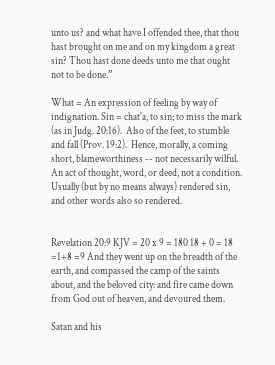unto us? and what have I offended thee, that thou hast brought on me and on my kingdom a great sin? Thou hast done deeds unto me that ought not to be done.”

What = An expression of feeling by way of indignation. Sin = chat'a, to sin; to miss the mark (as in Judg. 20:16).  Also of the feet, to stumble and fall (Prov. 19:2).  Hence, morally, a coming short, blameworthiness -- not necessarily wilful. An act of thought, word, or deed, not a condition.  Usually (but by no means always) rendered sin, and other words also so rendered.


Revelation 20:9 KJV = 20 x 9 = 180 18 + 0 = 18 =1+8 =9 And they went up on the breadth of the earth, and compassed the camp of the saints about, and the beloved city: and fire came down from God out of heaven, and devoured them.

Satan and his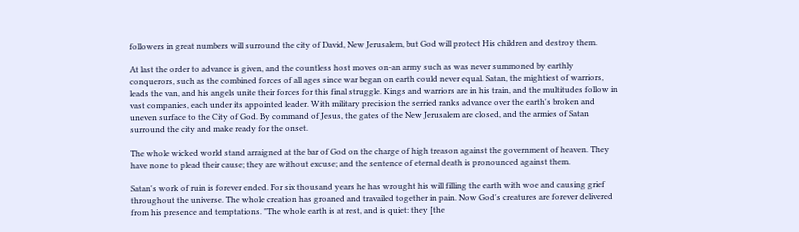followers in great numbers will surround the city of David, New Jerusalem, but God will protect His children and destroy them.

At last the order to advance is given, and the countless host moves on-an army such as was never summoned by earthly conquerors, such as the combined forces of all ages since war began on earth could never equal. Satan, the mightiest of warriors, leads the van, and his angels unite their forces for this final struggle. Kings and warriors are in his train, and the multitudes follow in vast companies, each under its appointed leader. With military precision the serried ranks advance over the earth's broken and uneven surface to the City of God. By command of Jesus, the gates of the New Jerusalem are closed, and the armies of Satan surround the city and make ready for the onset.

The whole wicked world stand arraigned at the bar of God on the charge of high treason against the government of heaven. They have none to plead their cause; they are without excuse; and the sentence of eternal death is pronounced against them.

Satan's work of ruin is forever ended. For six thousand years he has wrought his will filling the earth with woe and causing grief throughout the universe. The whole creation has groaned and travailed together in pain. Now God's creatures are forever delivered from his presence and temptations. "The whole earth is at rest, and is quiet: they [the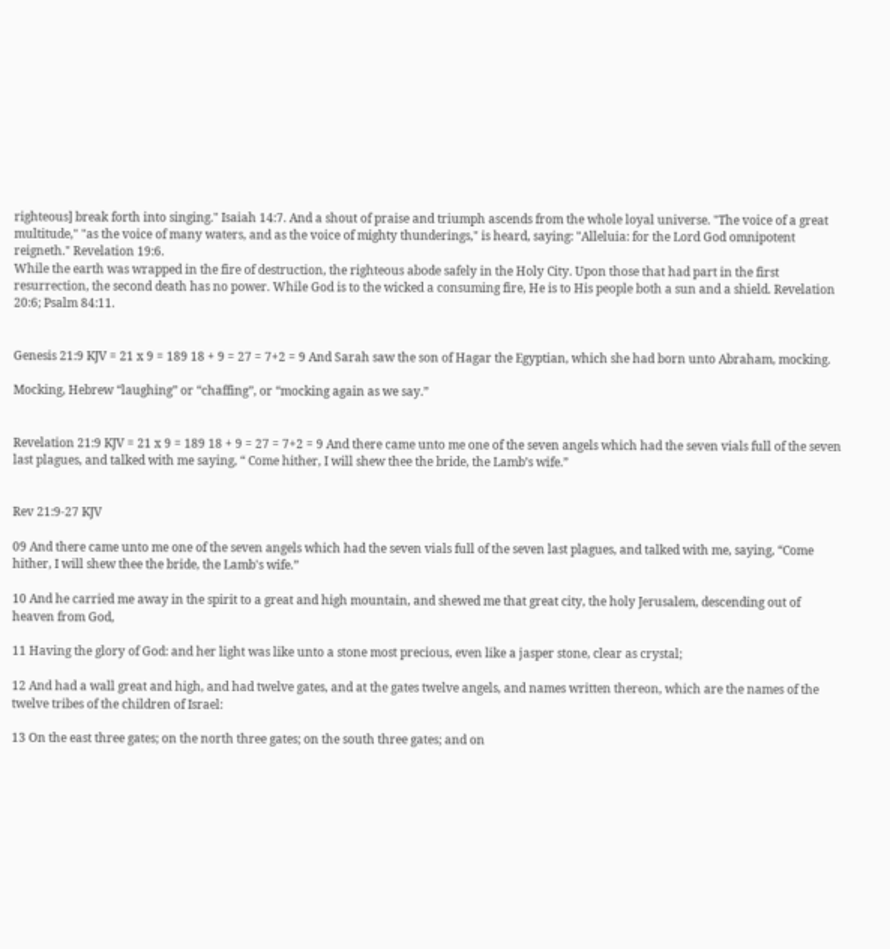righteous] break forth into singing." Isaiah 14:7. And a shout of praise and triumph ascends from the whole loyal universe. "The voice of a great multitude," "as the voice of many waters, and as the voice of mighty thunderings," is heard, saying: "Alleluia: for the Lord God omnipotent reigneth." Revelation 19:6.
While the earth was wrapped in the fire of destruction, the righteous abode safely in the Holy City. Upon those that had part in the first resurrection, the second death has no power. While God is to the wicked a consuming fire, He is to His people both a sun and a shield. Revelation 20:6; Psalm 84:11.


Genesis 21:9 KJV = 21 x 9 = 189 18 + 9 = 27 = 7+2 = 9 And Sarah saw the son of Hagar the Egyptian, which she had born unto Abraham, mocking.

Mocking, Hebrew “laughing” or “chaffing”, or “mocking again as we say.”


Revelation 21:9 KJV = 21 x 9 = 189 18 + 9 = 27 = 7+2 = 9 And there came unto me one of the seven angels which had the seven vials full of the seven last plagues, and talked with me saying, “ Come hither, I will shew thee the bride, the Lamb’s wife.”


Rev 21:9-27 KJV

09 And there came unto me one of the seven angels which had the seven vials full of the seven last plagues, and talked with me, saying, “Come hither, I will shew thee the bride, the Lamb's wife.”

10 And he carried me away in the spirit to a great and high mountain, and shewed me that great city, the holy Jerusalem, descending out of heaven from God,

11 Having the glory of God: and her light was like unto a stone most precious, even like a jasper stone, clear as crystal;

12 And had a wall great and high, and had twelve gates, and at the gates twelve angels, and names written thereon, which are the names of the twelve tribes of the children of Israel:

13 On the east three gates; on the north three gates; on the south three gates; and on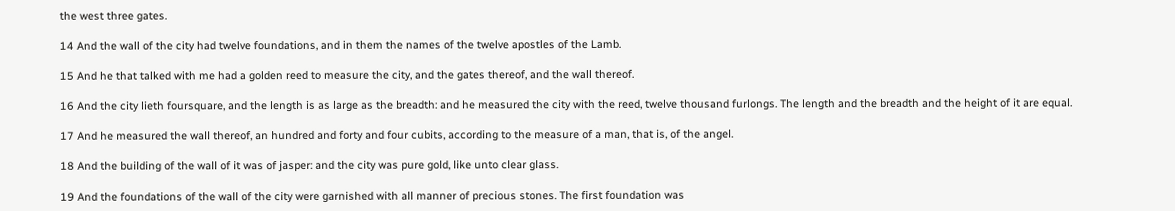the west three gates.

14 And the wall of the city had twelve foundations, and in them the names of the twelve apostles of the Lamb.

15 And he that talked with me had a golden reed to measure the city, and the gates thereof, and the wall thereof.

16 And the city lieth foursquare, and the length is as large as the breadth: and he measured the city with the reed, twelve thousand furlongs. The length and the breadth and the height of it are equal.

17 And he measured the wall thereof, an hundred and forty and four cubits, according to the measure of a man, that is, of the angel.

18 And the building of the wall of it was of jasper: and the city was pure gold, like unto clear glass.

19 And the foundations of the wall of the city were garnished with all manner of precious stones. The first foundation was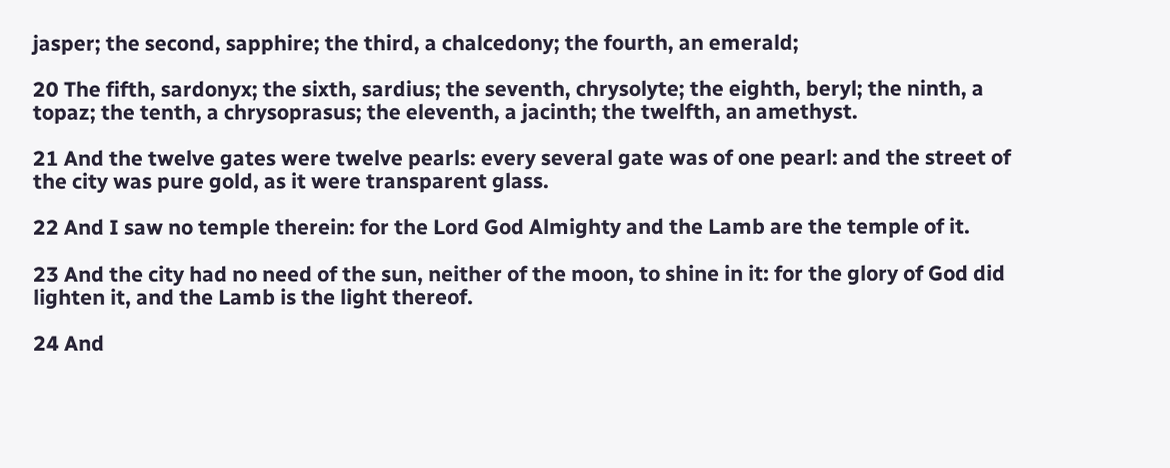jasper; the second, sapphire; the third, a chalcedony; the fourth, an emerald;

20 The fifth, sardonyx; the sixth, sardius; the seventh, chrysolyte; the eighth, beryl; the ninth, a topaz; the tenth, a chrysoprasus; the eleventh, a jacinth; the twelfth, an amethyst.

21 And the twelve gates were twelve pearls: every several gate was of one pearl: and the street of the city was pure gold, as it were transparent glass.

22 And I saw no temple therein: for the Lord God Almighty and the Lamb are the temple of it.

23 And the city had no need of the sun, neither of the moon, to shine in it: for the glory of God did lighten it, and the Lamb is the light thereof.

24 And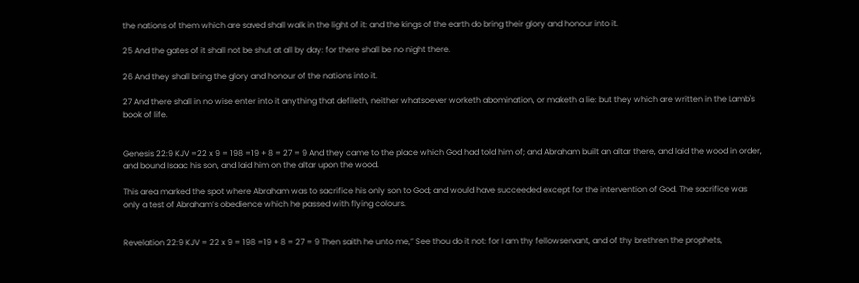the nations of them which are saved shall walk in the light of it: and the kings of the earth do bring their glory and honour into it.

25 And the gates of it shall not be shut at all by day: for there shall be no night there.

26 And they shall bring the glory and honour of the nations into it.

27 And there shall in no wise enter into it anything that defileth, neither whatsoever worketh abomination, or maketh a lie: but they which are written in the Lamb's book of life.


Genesis 22:9 KJV =22 x 9 = 198 =19 + 8 = 27 = 9 And they came to the place which God had told him of; and Abraham built an altar there, and laid the wood in order, and bound Isaac his son, and laid him on the altar upon the wood.

This area marked the spot where Abraham was to sacrifice his only son to God; and would have succeeded except for the intervention of God. The sacrifice was only a test of Abraham’s obedience which he passed with flying colours.


Revelation 22:9 KJV = 22 x 9 = 198 =19 + 8 = 27 = 9 Then saith he unto me,” See thou do it not: for I am thy fellowservant, and of thy brethren the prophets,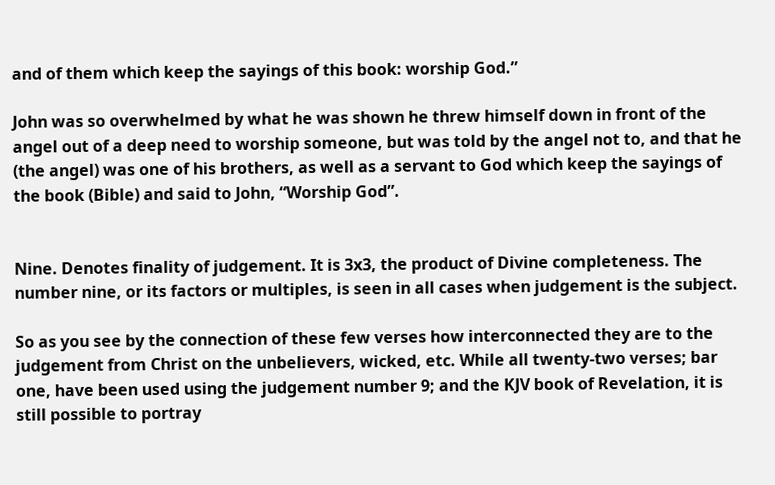and of them which keep the sayings of this book: worship God.”

John was so overwhelmed by what he was shown he threw himself down in front of the angel out of a deep need to worship someone, but was told by the angel not to, and that he (the angel) was one of his brothers, as well as a servant to God which keep the sayings of the book (Bible) and said to John, “Worship God”.


Nine. Denotes finality of judgement. It is 3x3, the product of Divine completeness. The number nine, or its factors or multiples, is seen in all cases when judgement is the subject.

So as you see by the connection of these few verses how interconnected they are to the judgement from Christ on the unbelievers, wicked, etc. While all twenty-two verses; bar one, have been used using the judgement number 9; and the KJV book of Revelation, it is still possible to portray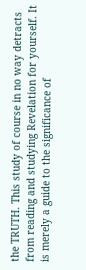the TRUTH. This study of course in no way detracts from reading and studying Revelation for yourself. It is merely a guide to the significance of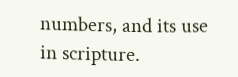numbers, and its use in scripture.